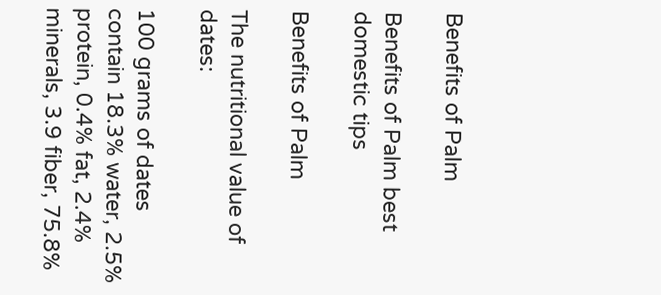Benefits of Palm

Benefits of Palm best domestic tips

Benefits of Palm

The nutritional value of dates:

100 grams of dates contain 18.3% water, 2.5% protein, 0.4% fat, 2.4% minerals, 3.9 fiber, 75.8%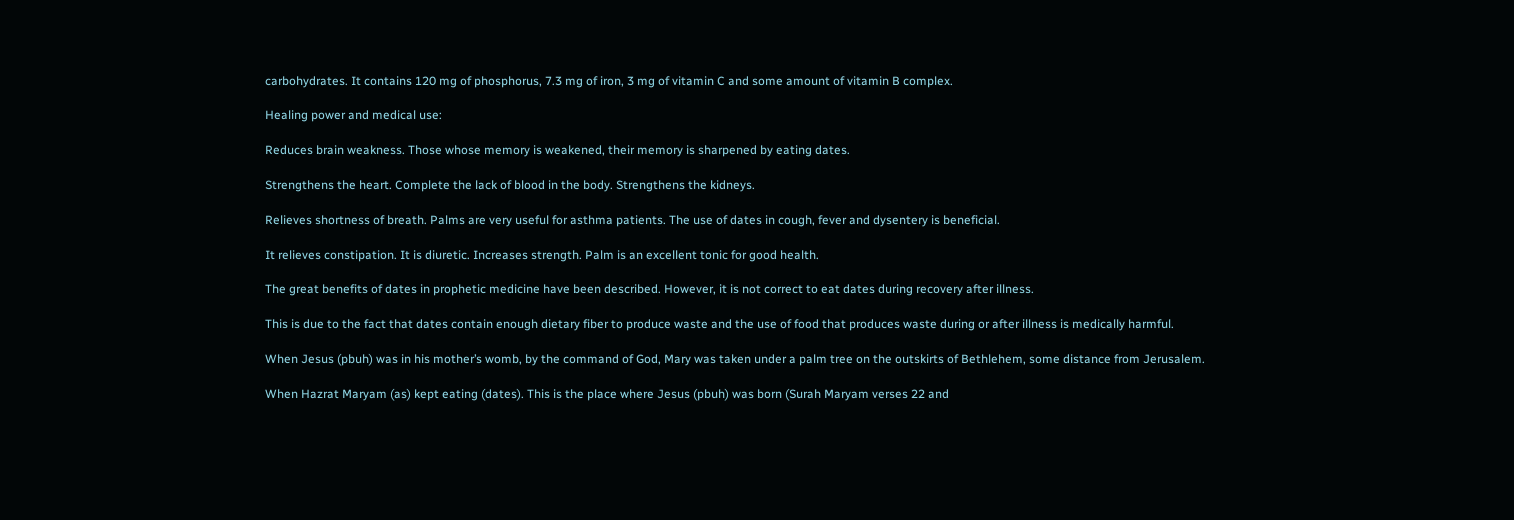carbohydrates. It contains 120 mg of phosphorus, 7.3 mg of iron, 3 mg of vitamin C and some amount of vitamin B complex.

Healing power and medical use:

Reduces brain weakness. Those whose memory is weakened, their memory is sharpened by eating dates.

Strengthens the heart. Complete the lack of blood in the body. Strengthens the kidneys.

Relieves shortness of breath. Palms are very useful for asthma patients. The use of dates in cough, fever and dysentery is beneficial.

It relieves constipation. It is diuretic. Increases strength. Palm is an excellent tonic for good health.

The great benefits of dates in prophetic medicine have been described. However, it is not correct to eat dates during recovery after illness.

This is due to the fact that dates contain enough dietary fiber to produce waste and the use of food that produces waste during or after illness is medically harmful.

When Jesus (pbuh) was in his mother’s womb, by the command of God, Mary was taken under a palm tree on the outskirts of Bethlehem, some distance from Jerusalem.

When Hazrat Maryam (as) kept eating (dates). This is the place where Jesus (pbuh) was born (Surah Maryam verses 22 and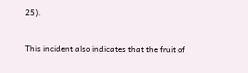25).

This incident also indicates that the fruit of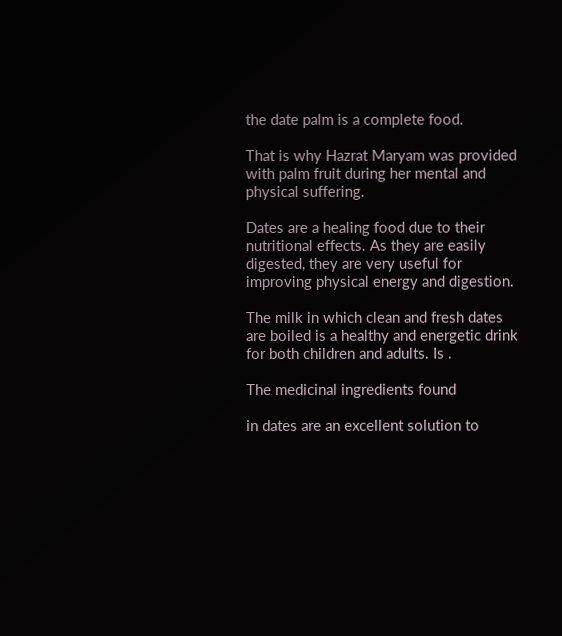the date palm is a complete food.

That is why Hazrat Maryam was provided with palm fruit during her mental and physical suffering.

Dates are a healing food due to their nutritional effects. As they are easily digested, they are very useful for improving physical energy and digestion.

The milk in which clean and fresh dates are boiled is a healthy and energetic drink for both children and adults. Is .

The medicinal ingredients found

in dates are an excellent solution to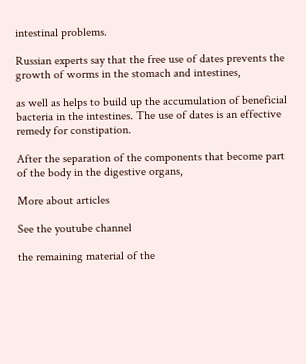intestinal problems.

Russian experts say that the free use of dates prevents the growth of worms in the stomach and intestines,

as well as helps to build up the accumulation of beneficial bacteria in the intestines. The use of dates is an effective remedy for constipation.

After the separation of the components that become part of the body in the digestive organs,

More about articles

See the youtube channel

the remaining material of the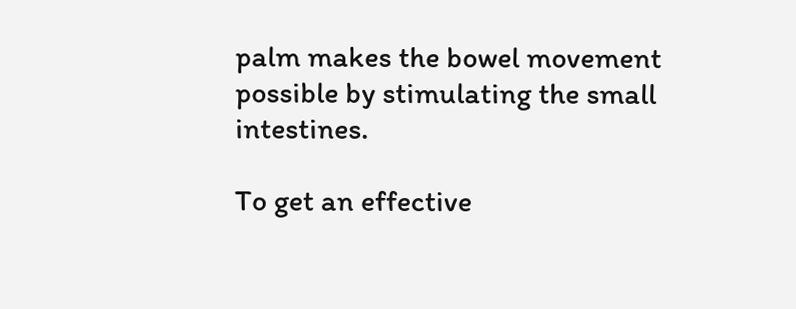palm makes the bowel movement possible by stimulating the small intestines.

To get an effective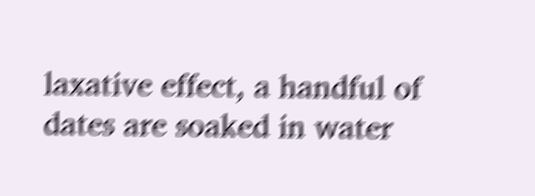laxative effect, a handful of dates are soaked in water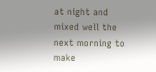at night and mixed well the next morning to make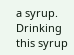a syrup. Drinking this syrup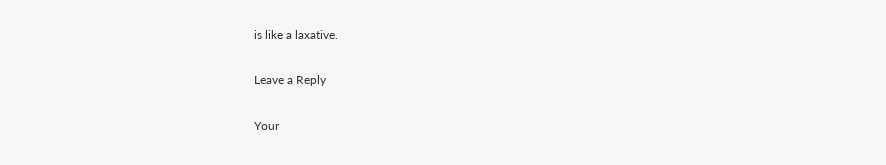is like a laxative.

Leave a Reply

Your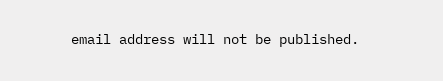email address will not be published.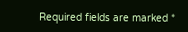Required fields are marked *